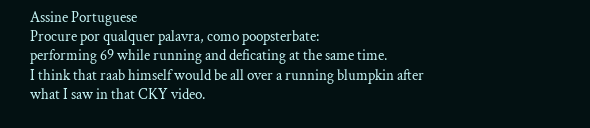Assine Portuguese
Procure por qualquer palavra, como poopsterbate:
performing 69 while running and deficating at the same time.
I think that raab himself would be all over a running blumpkin after what I saw in that CKY video.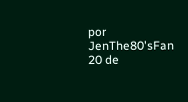por JenThe80'sFan 20 de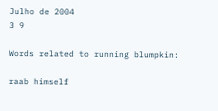Julho de 2004
3 9

Words related to running blumpkin:

raab himself